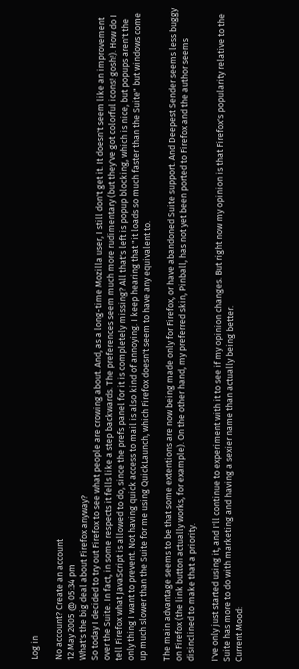Log in

No account? Create an account
12 May 2005 @ 05:34 pm
What's the big deal about Firefox anyway?
So today I decided to try out Firefox to see what people are crowing about. And, as a long-time Mozilla user, I still don't get it. It doesn't seem like an improvement over the Suite. In fact, in some respects it fells like a step backwards. The preferences seem much more rudimentary (but they've got colorful icons! gosh!). How do I tell Firefox what JavaScript is allowed to do, since the prefs panel for it is completely missing? All that's left is popup blocking, which is nice, but popups aren't the only thing I want to prevent. Not having quick access to mail is also kind of annoying. I keep hearing that "it loads so much faster than the Suite" but windows come up much slower than the Suite for me using QuickLaunch, which Firefox doesn't seem to have any equivalent to.

The main advantage seems to be that some extentions are now being made only for Firefox, or have abandoned Suite support. And Deepest Sender seems less buggy on Firefox (the link button actually works, for example). On the other hand, my preferred skin, Pinball, has not yet been ported to Firefox and the author seems disinclined to make that a priority.

I've only just started using it, and I'll continue to experiment with it to see if my opinion changes. But right now my opinion is that Firefox's popularity relative to the Suite has more to do with marketing and having a sexier name than actually being better.
Current Mood: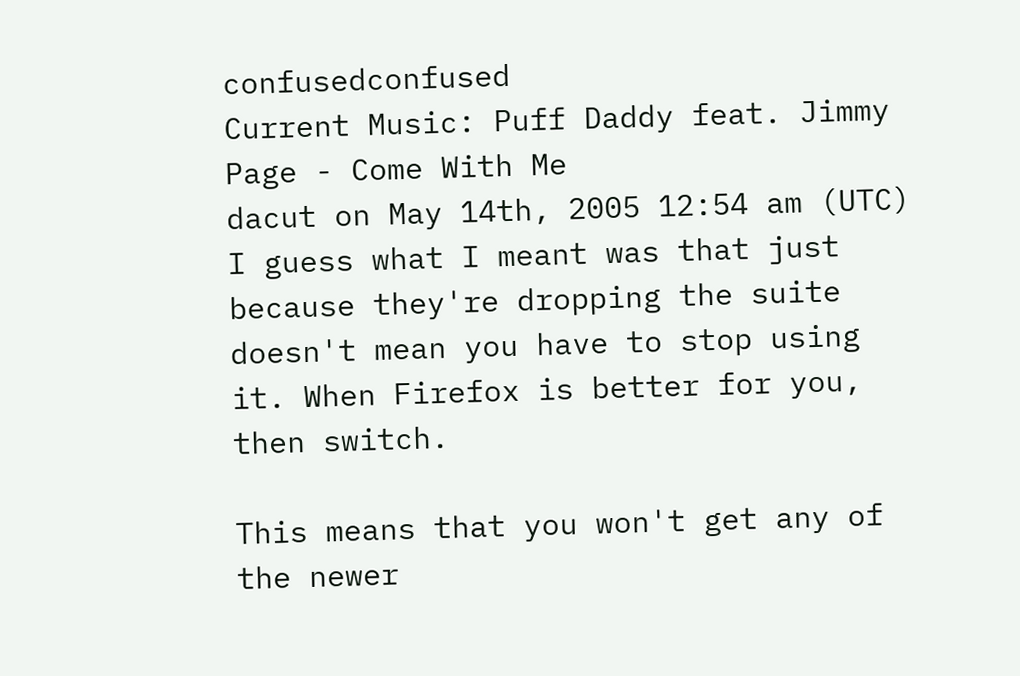confusedconfused
Current Music: Puff Daddy feat. Jimmy Page - Come With Me
dacut on May 14th, 2005 12:54 am (UTC)
I guess what I meant was that just because they're dropping the suite doesn't mean you have to stop using it. When Firefox is better for you, then switch.

This means that you won't get any of the newer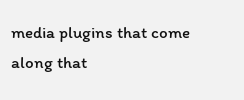media plugins that come along that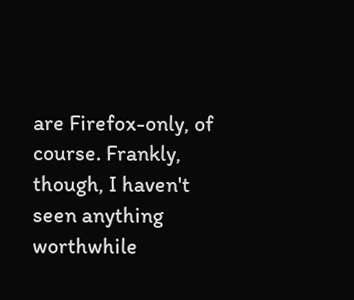are Firefox-only, of course. Frankly, though, I haven't seen anything worthwhile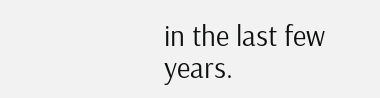in the last few years.